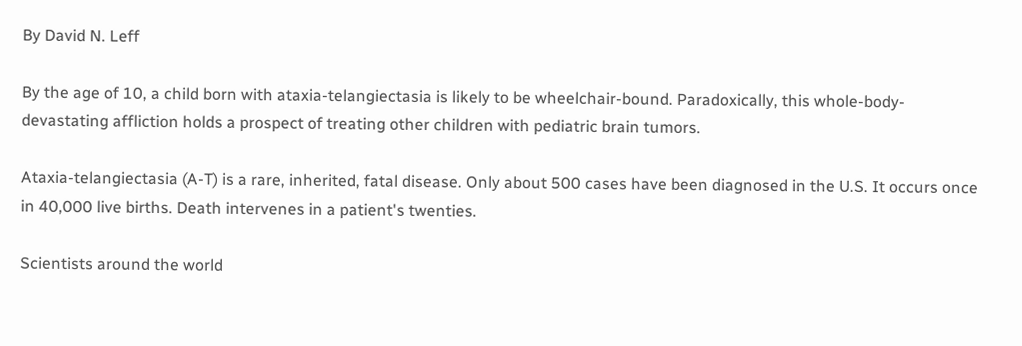By David N. Leff

By the age of 10, a child born with ataxia-telangiectasia is likely to be wheelchair-bound. Paradoxically, this whole-body-devastating affliction holds a prospect of treating other children with pediatric brain tumors.

Ataxia-telangiectasia (A-T) is a rare, inherited, fatal disease. Only about 500 cases have been diagnosed in the U.S. It occurs once in 40,000 live births. Death intervenes in a patient's twenties.

Scientists around the world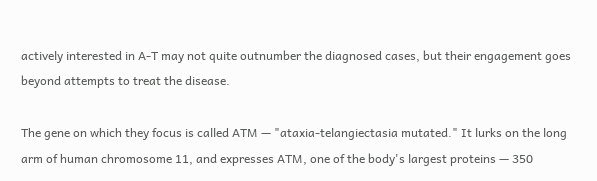actively interested in A-T may not quite outnumber the diagnosed cases, but their engagement goes beyond attempts to treat the disease.

The gene on which they focus is called ATM — "ataxia-telangiectasia mutated." It lurks on the long arm of human chromosome 11, and expresses ATM, one of the body's largest proteins — 350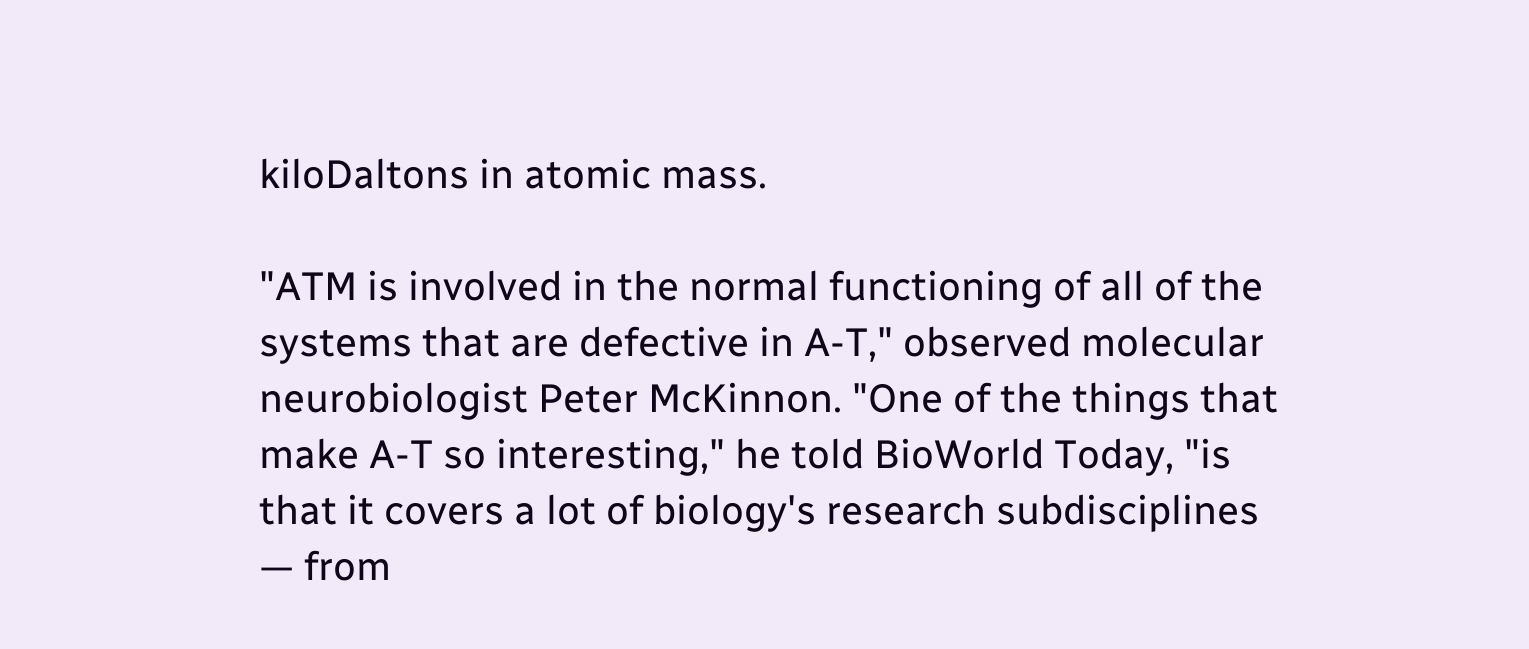kiloDaltons in atomic mass.

"ATM is involved in the normal functioning of all of the systems that are defective in A-T," observed molecular neurobiologist Peter McKinnon. "One of the things that make A-T so interesting," he told BioWorld Today, "is that it covers a lot of biology's research subdisciplines — from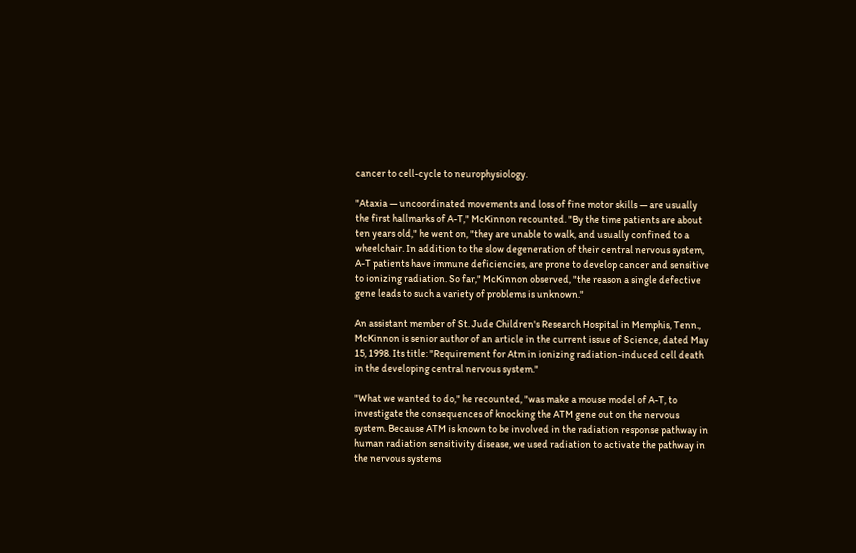cancer to cell-cycle to neurophysiology.

"Ataxia — uncoordinated movements and loss of fine motor skills — are usually the first hallmarks of A-T," McKinnon recounted. "By the time patients are about ten years old," he went on, "they are unable to walk, and usually confined to a wheelchair. In addition to the slow degeneration of their central nervous system, A-T patients have immune deficiencies, are prone to develop cancer and sensitive to ionizing radiation. So far," McKinnon observed, "the reason a single defective gene leads to such a variety of problems is unknown."

An assistant member of St. Jude Children's Research Hospital in Memphis, Tenn., McKinnon is senior author of an article in the current issue of Science, dated May 15, 1998. Its title: "Requirement for Atm in ionizing radiation-induced cell death in the developing central nervous system."

"What we wanted to do," he recounted, "was make a mouse model of A-T, to investigate the consequences of knocking the ATM gene out on the nervous system. Because ATM is known to be involved in the radiation response pathway in human radiation sensitivity disease, we used radiation to activate the pathway in the nervous systems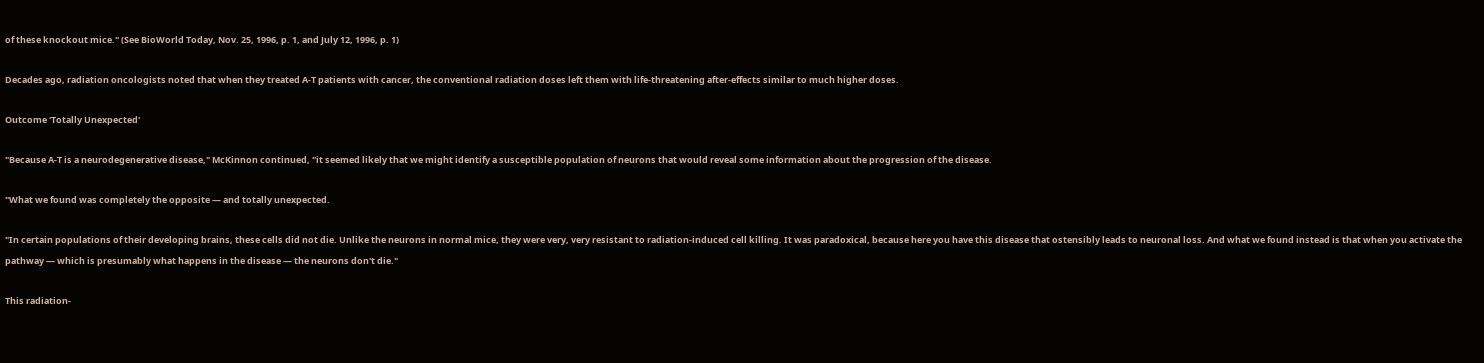of these knockout mice." (See BioWorld Today, Nov. 25, 1996, p. 1, and July 12, 1996, p. 1)

Decades ago, radiation oncologists noted that when they treated A-T patients with cancer, the conventional radiation doses left them with life-threatening after-effects similar to much higher doses.

Outcome 'Totally Unexpected'

"Because A-T is a neurodegenerative disease," McKinnon continued, "it seemed likely that we might identify a susceptible population of neurons that would reveal some information about the progression of the disease.

"What we found was completely the opposite — and totally unexpected.

"In certain populations of their developing brains, these cells did not die. Unlike the neurons in normal mice, they were very, very resistant to radiation-induced cell killing. It was paradoxical, because here you have this disease that ostensibly leads to neuronal loss. And what we found instead is that when you activate the pathway — which is presumably what happens in the disease — the neurons don't die."

This radiation-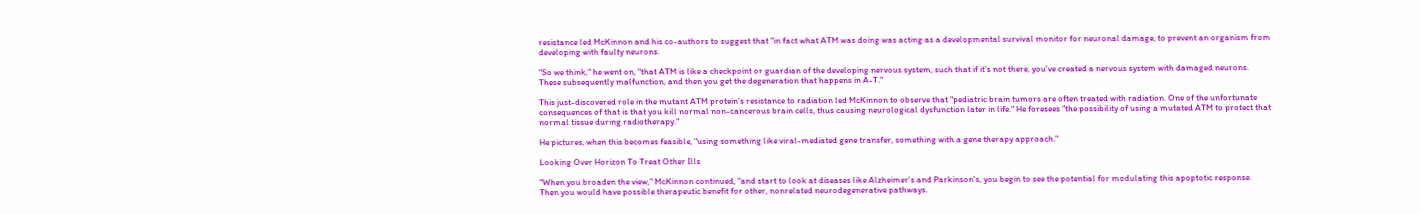resistance led McKinnon and his co-authors to suggest that "in fact what ATM was doing was acting as a developmental survival monitor for neuronal damage, to prevent an organism from developing with faulty neurons.

"So we think," he went on, "that ATM is like a checkpoint or guardian of the developing nervous system, such that if it's not there, you've created a nervous system with damaged neurons. These subsequently malfunction, and then you get the degeneration that happens in A-T."

This just-discovered role in the mutant ATM protein's resistance to radiation led McKinnon to observe that "pediatric brain tumors are often treated with radiation. One of the unfortunate consequences of that is that you kill normal non-cancerous brain cells, thus causing neurological dysfunction later in life." He foresees "the possibility of using a mutated ATM to protect that normal tissue during radiotherapy."

He pictures, when this becomes feasible, "using something like viral-mediated gene transfer, something with a gene therapy approach."

Looking Over Horizon To Treat Other Ills

"When you broaden the view," McKinnon continued, "and start to look at diseases like Alzheimer's and Parkinson's, you begin to see the potential for modulating this apoptotic response. Then you would have possible therapeutic benefit for other, nonrelated neurodegenerative pathways.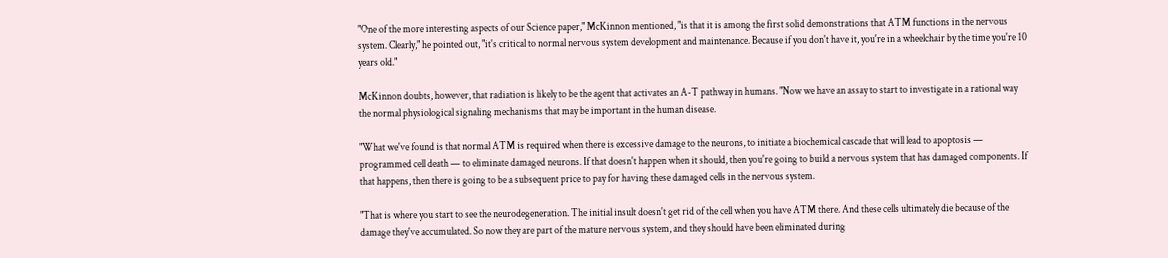"One of the more interesting aspects of our Science paper," McKinnon mentioned, "is that it is among the first solid demonstrations that ATM functions in the nervous system. Clearly," he pointed out, "it's critical to normal nervous system development and maintenance. Because if you don't have it, you're in a wheelchair by the time you're 10 years old."

McKinnon doubts, however, that radiation is likely to be the agent that activates an A-T pathway in humans. "Now we have an assay to start to investigate in a rational way the normal physiological signaling mechanisms that may be important in the human disease.

"What we've found is that normal ATM is required when there is excessive damage to the neurons, to initiate a biochemical cascade that will lead to apoptosis — programmed cell death — to eliminate damaged neurons. If that doesn't happen when it should, then you're going to build a nervous system that has damaged components. If that happens, then there is going to be a subsequent price to pay for having these damaged cells in the nervous system.

"That is where you start to see the neurodegeneration. The initial insult doesn't get rid of the cell when you have ATM there. And these cells ultimately die because of the damage they've accumulated. So now they are part of the mature nervous system, and they should have been eliminated during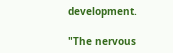development.

"The nervous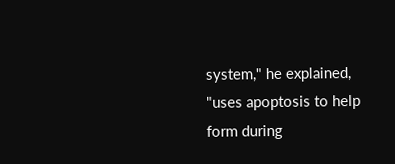system," he explained, "uses apoptosis to help form during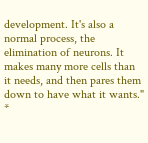development. It's also a normal process, the elimination of neurons. It makes many more cells than it needs, and then pares them down to have what it wants." *